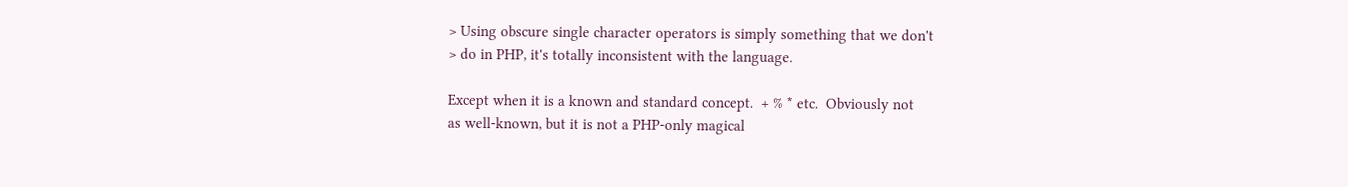> Using obscure single character operators is simply something that we don't
> do in PHP, it's totally inconsistent with the language.

Except when it is a known and standard concept.  + % * etc.  Obviously not
as well-known, but it is not a PHP-only magical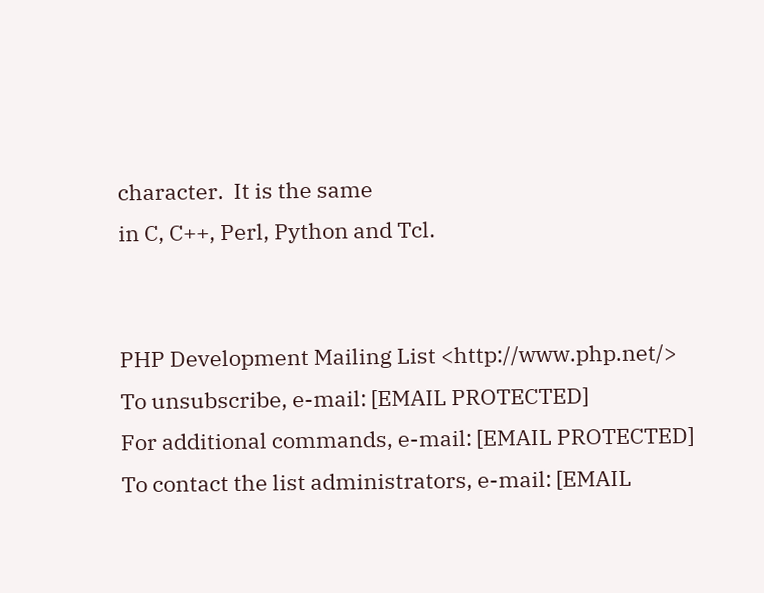character.  It is the same
in C, C++, Perl, Python and Tcl.


PHP Development Mailing List <http://www.php.net/>
To unsubscribe, e-mail: [EMAIL PROTECTED]
For additional commands, e-mail: [EMAIL PROTECTED]
To contact the list administrators, e-mail: [EMAIL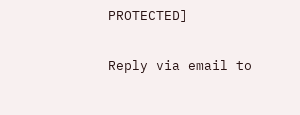PROTECTED]

Reply via email to